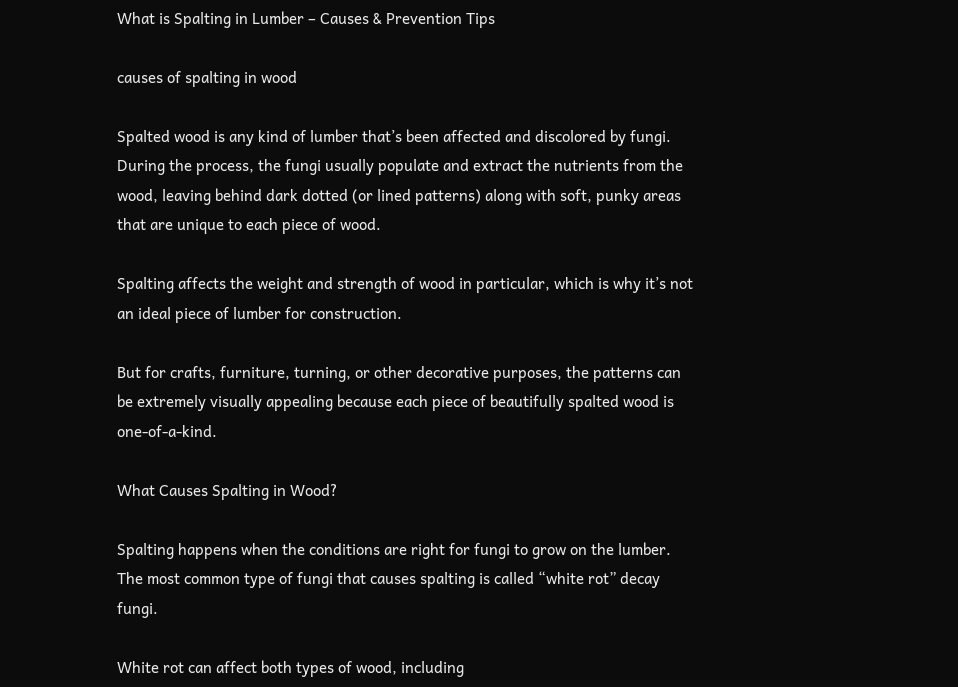What is Spalting in Lumber – Causes & Prevention Tips

causes of spalting in wood

Spalted wood is any kind of lumber that’s been affected and discolored by fungi. During the process, the fungi usually populate and extract the nutrients from the wood, leaving behind dark dotted (or lined patterns) along with soft, punky areas that are unique to each piece of wood.

Spalting affects the weight and strength of wood in particular, which is why it’s not an ideal piece of lumber for construction.

But for crafts, furniture, turning, or other decorative purposes, the patterns can be extremely visually appealing because each piece of beautifully spalted wood is one-of-a-kind.

What Causes Spalting in Wood?

Spalting happens when the conditions are right for fungi to grow on the lumber. The most common type of fungi that causes spalting is called “white rot” decay fungi.

White rot can affect both types of wood, including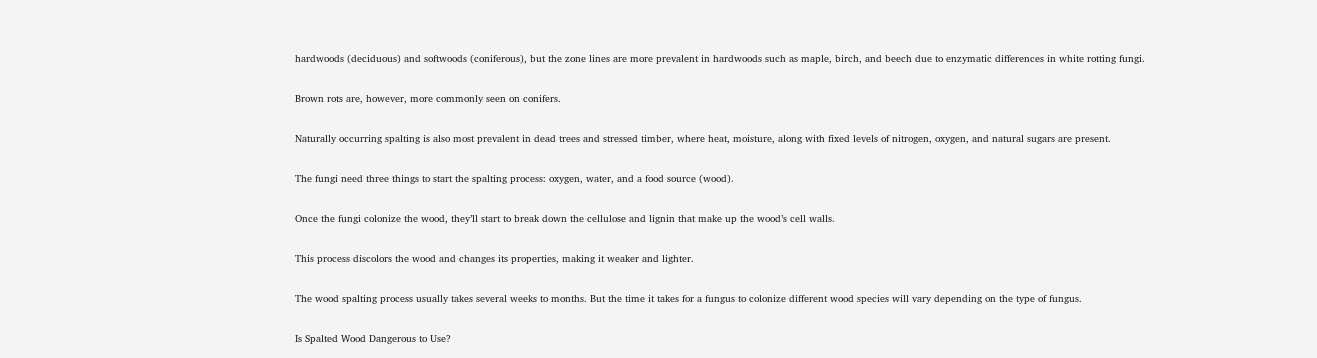hardwoods (deciduous) and softwoods (coniferous), but the zone lines are more prevalent in hardwoods such as maple, birch, and beech due to enzymatic differences in white rotting fungi.

Brown rots are, however, more commonly seen on conifers.

Naturally occurring spalting is also most prevalent in dead trees and stressed timber, where heat, moisture, along with fixed levels of nitrogen, oxygen, and natural sugars are present.

The fungi need three things to start the spalting process: oxygen, water, and a food source (wood).

Once the fungi colonize the wood, they’ll start to break down the cellulose and lignin that make up the wood’s cell walls.

This process discolors the wood and changes its properties, making it weaker and lighter.

The wood spalting process usually takes several weeks to months. But the time it takes for a fungus to colonize different wood species will vary depending on the type of fungus.

Is Spalted Wood Dangerous to Use?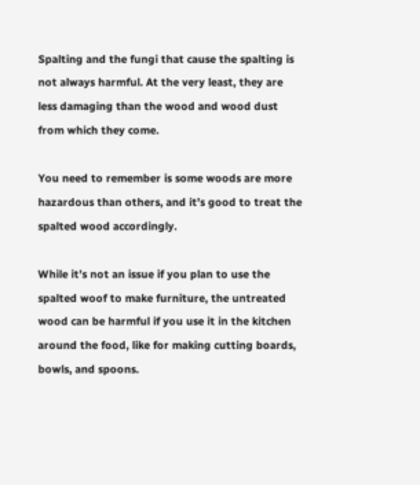Spalting and the fungi that cause the spalting is not always harmful. At the very least, they are less damaging than the wood and wood dust from which they come.

You need to remember is some woods are more hazardous than others, and it’s good to treat the spalted wood accordingly.

While it’s not an issue if you plan to use the spalted woof to make furniture, the untreated wood can be harmful if you use it in the kitchen around the food, like for making cutting boards, bowls, and spoons.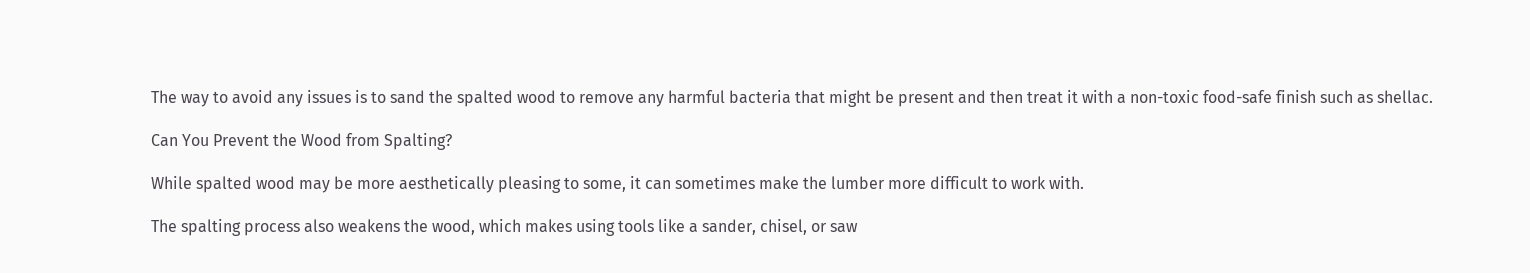The way to avoid any issues is to sand the spalted wood to remove any harmful bacteria that might be present and then treat it with a non-toxic food-safe finish such as shellac.

Can You Prevent the Wood from Spalting?

While spalted wood may be more aesthetically pleasing to some, it can sometimes make the lumber more difficult to work with.

The spalting process also weakens the wood, which makes using tools like a sander, chisel, or saw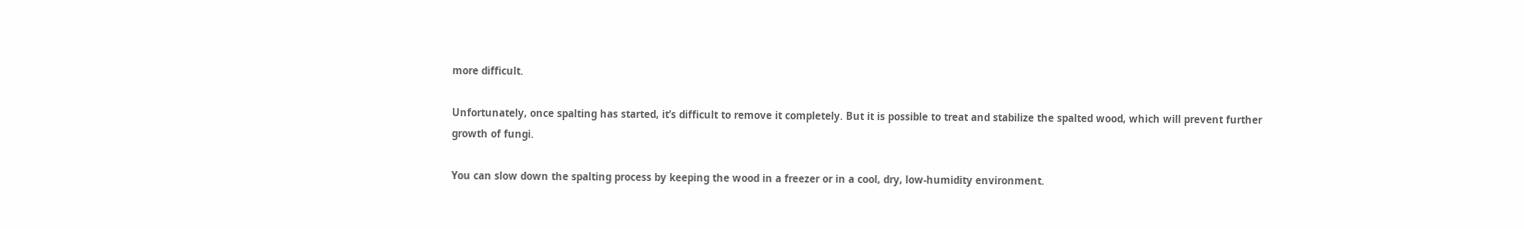more difficult.

Unfortunately, once spalting has started, it’s difficult to remove it completely. But it is possible to treat and stabilize the spalted wood, which will prevent further growth of fungi.

You can slow down the spalting process by keeping the wood in a freezer or in a cool, dry, low-humidity environment.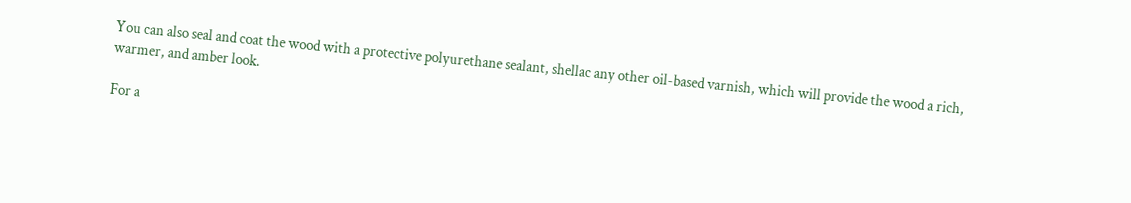You can also seal and coat the wood with a protective polyurethane sealant, shellac any other oil-based varnish, which will provide the wood a rich, warmer, and amber look.

For a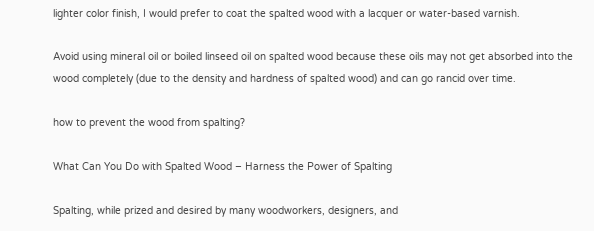lighter color finish, I would prefer to coat the spalted wood with a lacquer or water-based varnish.

Avoid using mineral oil or boiled linseed oil on spalted wood because these oils may not get absorbed into the wood completely (due to the density and hardness of spalted wood) and can go rancid over time.

how to prevent the wood from spalting?

What Can You Do with Spalted Wood – Harness the Power of Spalting

Spalting, while prized and desired by many woodworkers, designers, and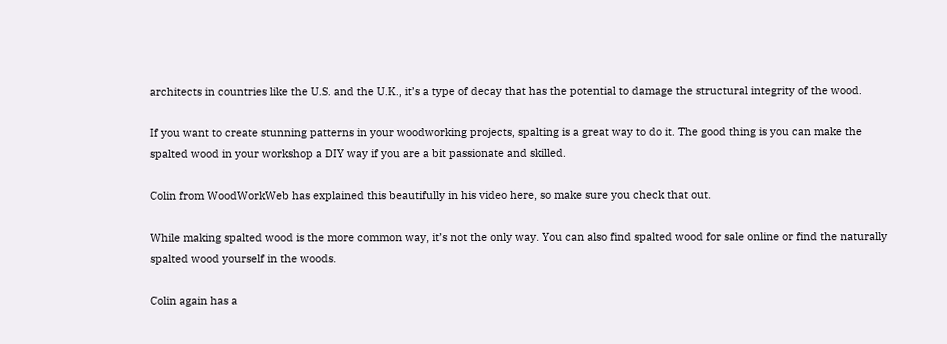architects in countries like the U.S. and the U.K., it’s a type of decay that has the potential to damage the structural integrity of the wood.

If you want to create stunning patterns in your woodworking projects, spalting is a great way to do it. The good thing is you can make the spalted wood in your workshop a DIY way if you are a bit passionate and skilled.

Colin from WoodWorkWeb has explained this beautifully in his video here, so make sure you check that out.

While making spalted wood is the more common way, it’s not the only way. You can also find spalted wood for sale online or find the naturally spalted wood yourself in the woods.

Colin again has a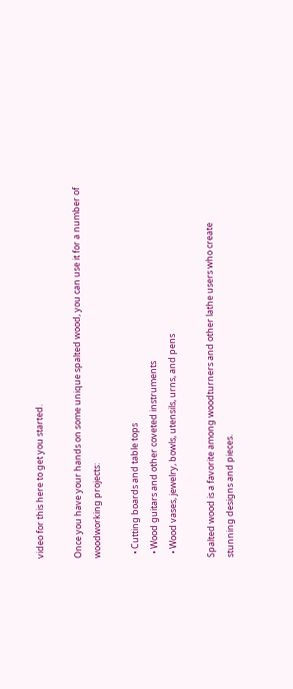video for this here to get you started.

Once you have your hands on some unique spalted wood, you can use it for a number of woodworking projects:

  • Cutting boards and table tops
  • Wood guitars and other coveted instruments
  • Wood vases, jewelry, bowls, utensils, urns, and pens

Spalted wood is a favorite among woodturners and other lathe users who create stunning designs and pieces.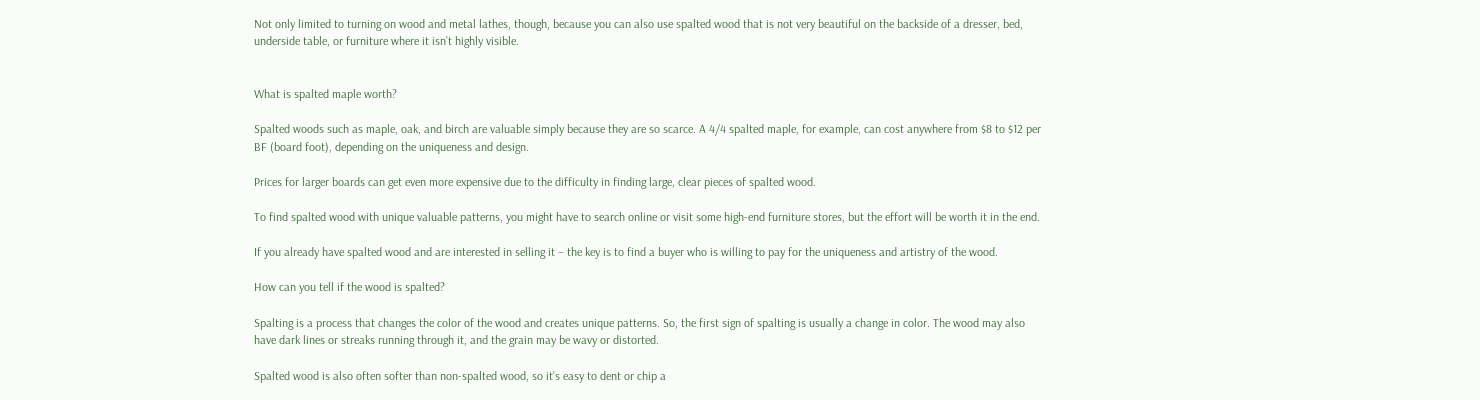Not only limited to turning on wood and metal lathes, though, because you can also use spalted wood that is not very beautiful on the backside of a dresser, bed, underside table, or furniture where it isn’t highly visible.


What is spalted maple worth?

Spalted woods such as maple, oak, and birch are valuable simply because they are so scarce. A 4/4 spalted maple, for example, can cost anywhere from $8 to $12 per BF (board foot), depending on the uniqueness and design.

Prices for larger boards can get even more expensive due to the difficulty in finding large, clear pieces of spalted wood.

To find spalted wood with unique valuable patterns, you might have to search online or visit some high-end furniture stores, but the effort will be worth it in the end.

If you already have spalted wood and are interested in selling it – the key is to find a buyer who is willing to pay for the uniqueness and artistry of the wood.

How can you tell if the wood is spalted?

Spalting is a process that changes the color of the wood and creates unique patterns. So, the first sign of spalting is usually a change in color. The wood may also have dark lines or streaks running through it, and the grain may be wavy or distorted.

Spalted wood is also often softer than non-spalted wood, so it’s easy to dent or chip a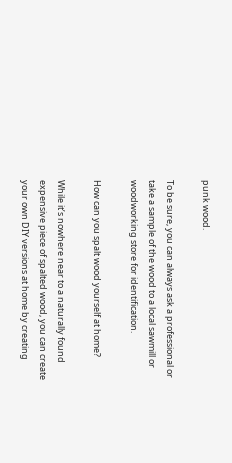punk wood.

To be sure, you can always ask a professional or take a sample of the wood to a local sawmill or woodworking store for identification.

How can you spalt wood yourself at home?

While it’s nowhere near to a naturally found expensive piece of spalted wood, you can create your own DIY versions at home by creating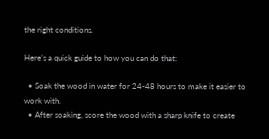the right conditions.

Here’s a quick guide to how you can do that:

  • Soak the wood in water for 24-48 hours to make it easier to work with.
  • After soaking, score the wood with a sharp knife to create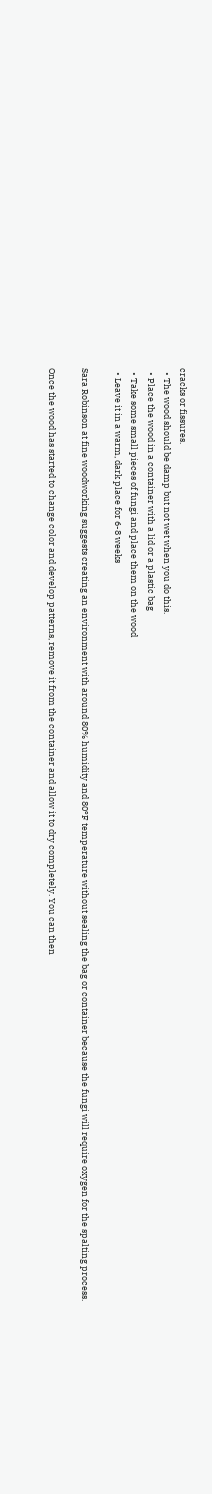cracks or fissures.
  • The wood should be damp but not wet when you do this.
  • Place the wood in a container with a lid or a plastic bag
  • Take some small pieces of fungi and place them on the wood
  • Leave it in a warm, dark place for 6-8 weeks

Sara Robinson at fine woodworking suggests creating an environment with around 80% humidity and 80ºF temperature without sealing the bag or container because the fungi will require oxygen for the spalting process.

Once the wood has started to change color and develop patterns, remove it from the container and allow it to dry completely. You can then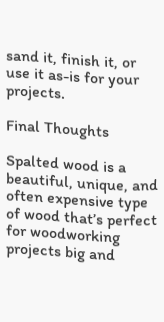sand it, finish it, or use it as-is for your projects.

Final Thoughts

Spalted wood is a beautiful, unique, and often expensive type of wood that’s perfect for woodworking projects big and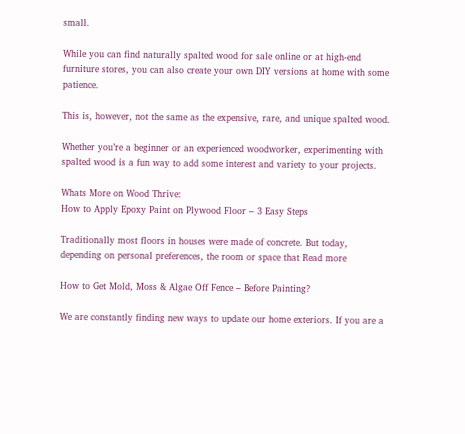small.

While you can find naturally spalted wood for sale online or at high-end furniture stores, you can also create your own DIY versions at home with some patience.

This is, however, not the same as the expensive, rare, and unique spalted wood.

Whether you’re a beginner or an experienced woodworker, experimenting with spalted wood is a fun way to add some interest and variety to your projects.

Whats More on Wood Thrive:
How to Apply Epoxy Paint on Plywood Floor – 3 Easy Steps

Traditionally most floors in houses were made of concrete. But today, depending on personal preferences, the room or space that Read more

How to Get Mold, Moss & Algae Off Fence – Before Painting?

We are constantly finding new ways to update our home exteriors. If you are a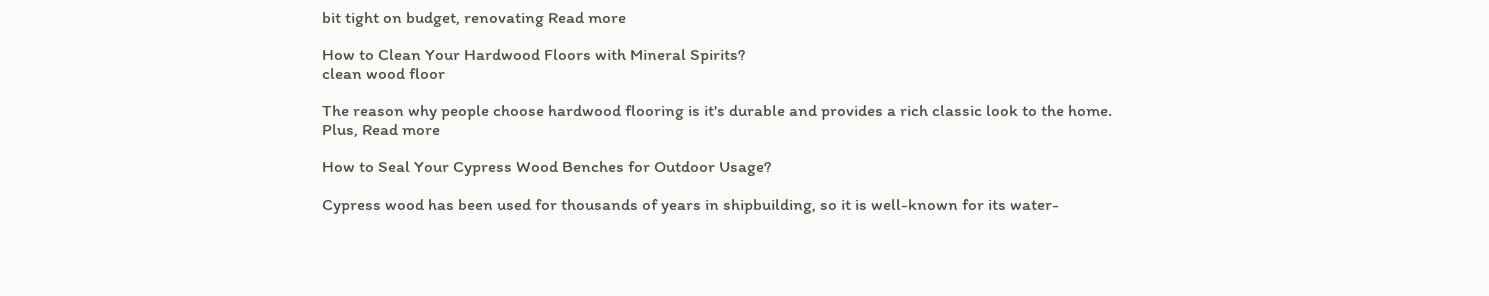bit tight on budget, renovating Read more

How to Clean Your Hardwood Floors with Mineral Spirits?
clean wood floor

The reason why people choose hardwood flooring is it's durable and provides a rich classic look to the home. Plus, Read more

How to Seal Your Cypress Wood Benches for Outdoor Usage?

Cypress wood has been used for thousands of years in shipbuilding, so it is well-known for its water-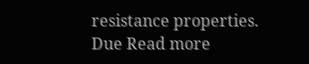resistance properties. Due Read more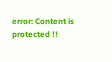error: Content is protected !!